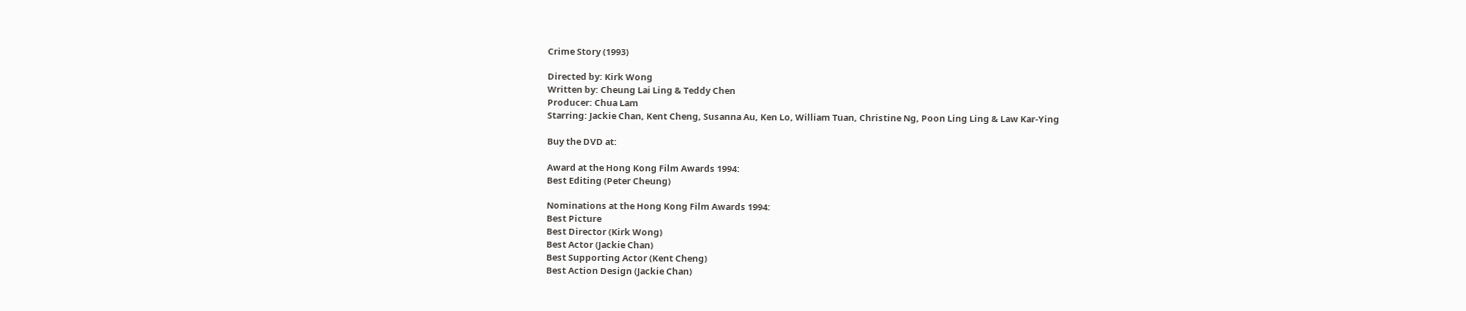Crime Story (1993)

Directed by: Kirk Wong
Written by: Cheung Lai Ling & Teddy Chen
Producer: Chua Lam
Starring: Jackie Chan, Kent Cheng, Susanna Au, Ken Lo, William Tuan, Christine Ng, Poon Ling Ling & Law Kar-Ying

Buy the DVD at:

Award at the Hong Kong Film Awards 1994:
Best Editing (Peter Cheung)

Nominations at the Hong Kong Film Awards 1994:
Best Picture
Best Director (Kirk Wong)
Best Actor (Jackie Chan)
Best Supporting Actor (Kent Cheng)
Best Action Design (Jackie Chan)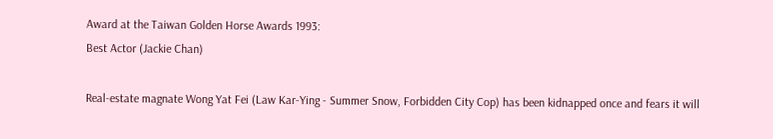Award at the Taiwan Golden Horse Awards 1993:
Best Actor (Jackie Chan)

Real-estate magnate Wong Yat Fei (Law Kar-Ying - Summer Snow, Forbidden City Cop) has been kidnapped once and fears it will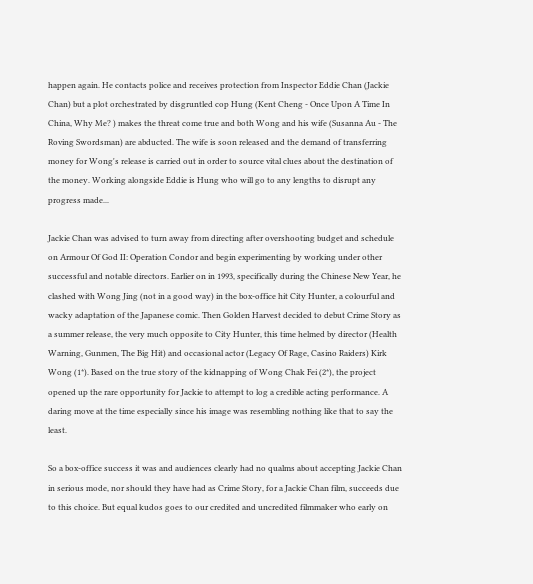happen again. He contacts police and receives protection from Inspector Eddie Chan (Jackie Chan) but a plot orchestrated by disgruntled cop Hung (Kent Cheng - Once Upon A Time In China, Why Me? ) makes the threat come true and both Wong and his wife (Susanna Au - The Roving Swordsman) are abducted. The wife is soon released and the demand of transferring money for Wong's release is carried out in order to source vital clues about the destination of the money. Working alongside Eddie is Hung who will go to any lengths to disrupt any progress made...

Jackie Chan was advised to turn away from directing after overshooting budget and schedule on Armour Of God II: Operation Condor and begin experimenting by working under other successful and notable directors. Earlier on in 1993, specifically during the Chinese New Year, he clashed with Wong Jing (not in a good way) in the box-office hit City Hunter, a colourful and wacky adaptation of the Japanese comic. Then Golden Harvest decided to debut Crime Story as a summer release, the very much opposite to City Hunter, this time helmed by director (Health Warning, Gunmen, The Big Hit) and occasional actor (Legacy Of Rage, Casino Raiders) Kirk Wong (1*). Based on the true story of the kidnapping of Wong Chak Fei (2*), the project opened up the rare opportunity for Jackie to attempt to log a credible acting performance. A daring move at the time especially since his image was resembling nothing like that to say the least.

So a box-office success it was and audiences clearly had no qualms about accepting Jackie Chan in serious mode, nor should they have had as Crime Story, for a Jackie Chan film, succeeds due to this choice. But equal kudos goes to our credited and uncredited filmmaker who early on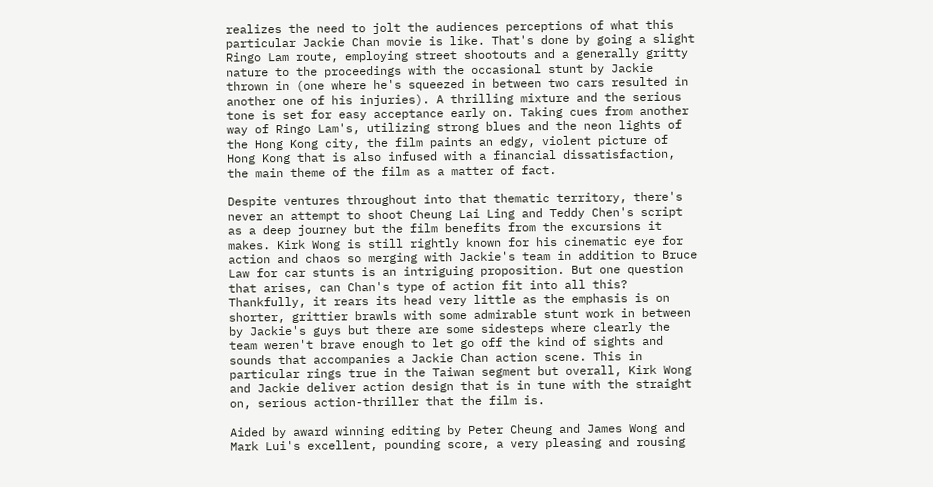realizes the need to jolt the audiences perceptions of what this particular Jackie Chan movie is like. That's done by going a slight Ringo Lam route, employing street shootouts and a generally gritty nature to the proceedings with the occasional stunt by Jackie thrown in (one where he's squeezed in between two cars resulted in another one of his injuries). A thrilling mixture and the serious tone is set for easy acceptance early on. Taking cues from another way of Ringo Lam's, utilizing strong blues and the neon lights of the Hong Kong city, the film paints an edgy, violent picture of Hong Kong that is also infused with a financial dissatisfaction, the main theme of the film as a matter of fact.

Despite ventures throughout into that thematic territory, there's never an attempt to shoot Cheung Lai Ling and Teddy Chen's script as a deep journey but the film benefits from the excursions it makes. Kirk Wong is still rightly known for his cinematic eye for action and chaos so merging with Jackie's team in addition to Bruce Law for car stunts is an intriguing proposition. But one question that arises, can Chan's type of action fit into all this? Thankfully, it rears its head very little as the emphasis is on shorter, grittier brawls with some admirable stunt work in between by Jackie's guys but there are some sidesteps where clearly the team weren't brave enough to let go off the kind of sights and sounds that accompanies a Jackie Chan action scene. This in particular rings true in the Taiwan segment but overall, Kirk Wong and Jackie deliver action design that is in tune with the straight on, serious action-thriller that the film is.

Aided by award winning editing by Peter Cheung and James Wong and Mark Lui's excellent, pounding score, a very pleasing and rousing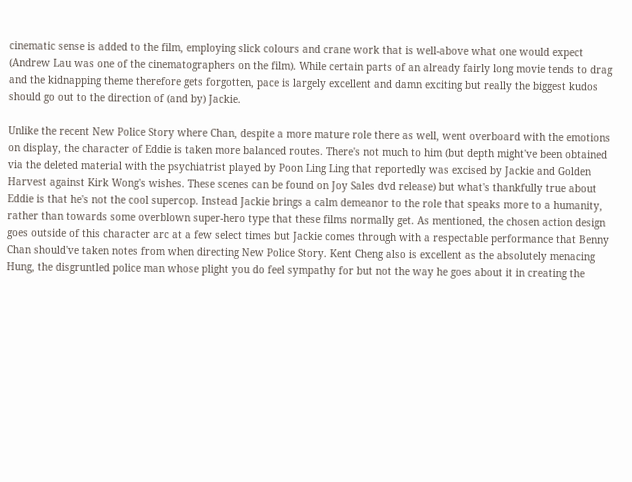cinematic sense is added to the film, employing slick colours and crane work that is well-above what one would expect (Andrew Lau was one of the cinematographers on the film). While certain parts of an already fairly long movie tends to drag and the kidnapping theme therefore gets forgotten, pace is largely excellent and damn exciting but really the biggest kudos should go out to the direction of (and by) Jackie.

Unlike the recent New Police Story where Chan, despite a more mature role there as well, went overboard with the emotions on display, the character of Eddie is taken more balanced routes. There's not much to him (but depth might've been obtained via the deleted material with the psychiatrist played by Poon Ling Ling that reportedly was excised by Jackie and Golden Harvest against Kirk Wong's wishes. These scenes can be found on Joy Sales dvd release) but what's thankfully true about Eddie is that he's not the cool supercop. Instead Jackie brings a calm demeanor to the role that speaks more to a humanity, rather than towards some overblown super-hero type that these films normally get. As mentioned, the chosen action design goes outside of this character arc at a few select times but Jackie comes through with a respectable performance that Benny Chan should've taken notes from when directing New Police Story. Kent Cheng also is excellent as the absolutely menacing Hung, the disgruntled police man whose plight you do feel sympathy for but not the way he goes about it in creating the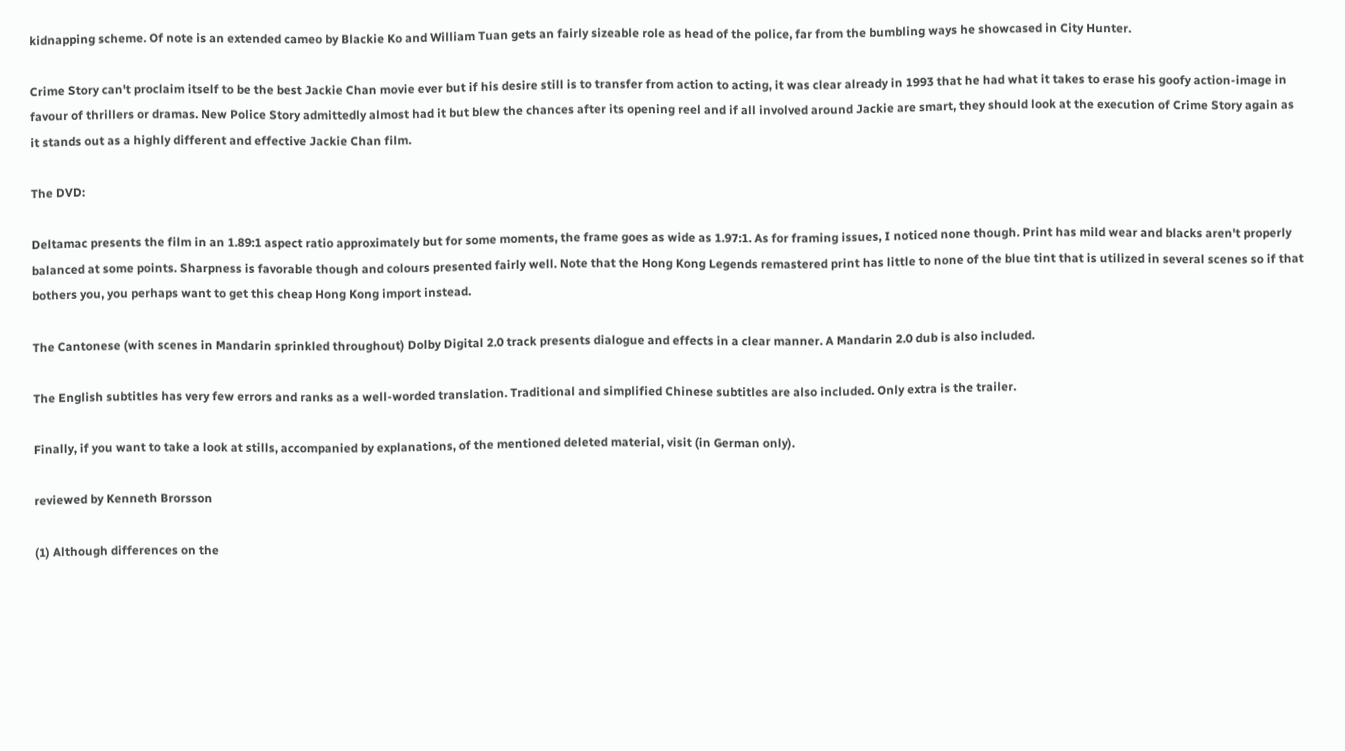kidnapping scheme. Of note is an extended cameo by Blackie Ko and William Tuan gets an fairly sizeable role as head of the police, far from the bumbling ways he showcased in City Hunter.

Crime Story can't proclaim itself to be the best Jackie Chan movie ever but if his desire still is to transfer from action to acting, it was clear already in 1993 that he had what it takes to erase his goofy action-image in favour of thrillers or dramas. New Police Story admittedly almost had it but blew the chances after its opening reel and if all involved around Jackie are smart, they should look at the execution of Crime Story again as it stands out as a highly different and effective Jackie Chan film.

The DVD:

Deltamac presents the film in an 1.89:1 aspect ratio approximately but for some moments, the frame goes as wide as 1.97:1. As for framing issues, I noticed none though. Print has mild wear and blacks aren't properly balanced at some points. Sharpness is favorable though and colours presented fairly well. Note that the Hong Kong Legends remastered print has little to none of the blue tint that is utilized in several scenes so if that bothers you, you perhaps want to get this cheap Hong Kong import instead.

The Cantonese (with scenes in Mandarin sprinkled throughout) Dolby Digital 2.0 track presents dialogue and effects in a clear manner. A Mandarin 2.0 dub is also included.

The English subtitles has very few errors and ranks as a well-worded translation. Traditional and simplified Chinese subtitles are also included. Only extra is the trailer.

Finally, if you want to take a look at stills, accompanied by explanations, of the mentioned deleted material, visit (in German only).

reviewed by Kenneth Brorsson

(1) Although differences on the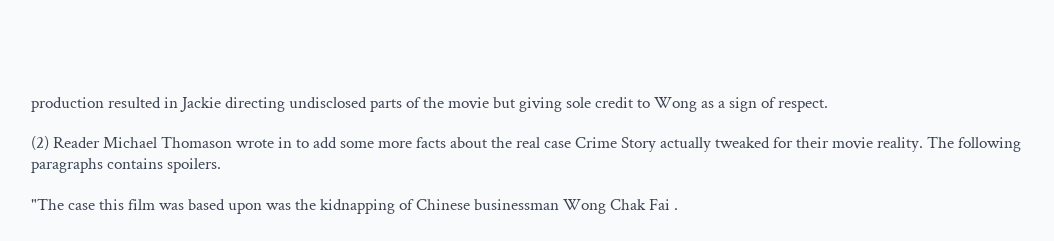production resulted in Jackie directing undisclosed parts of the movie but giving sole credit to Wong as a sign of respect.

(2) Reader Michael Thomason wrote in to add some more facts about the real case Crime Story actually tweaked for their movie reality. The following paragraphs contains spoilers.

"The case this film was based upon was the kidnapping of Chinese businessman Wong Chak Fai .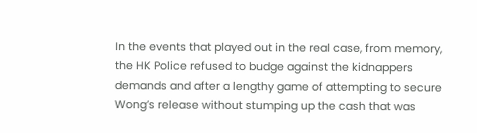In the events that played out in the real case, from memory, the HK Police refused to budge against the kidnappers demands and after a lengthy game of attempting to secure Wong’s release without stumping up the cash that was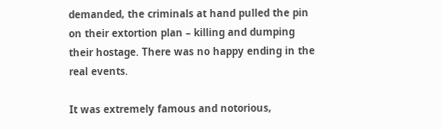demanded, the criminals at hand pulled the pin on their extortion plan – killing and dumping their hostage. There was no happy ending in the real events.

It was extremely famous and notorious,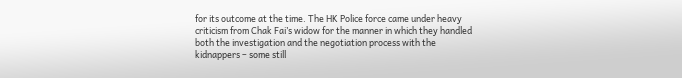for its outcome at the time. The HK Police force came under heavy criticism from Chak Fai’s widow for the manner in which they handled both the investigation and the negotiation process with the kidnappers – some still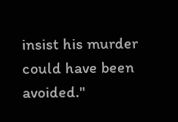insist his murder could have been avoided."